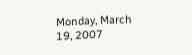Monday, March 19, 2007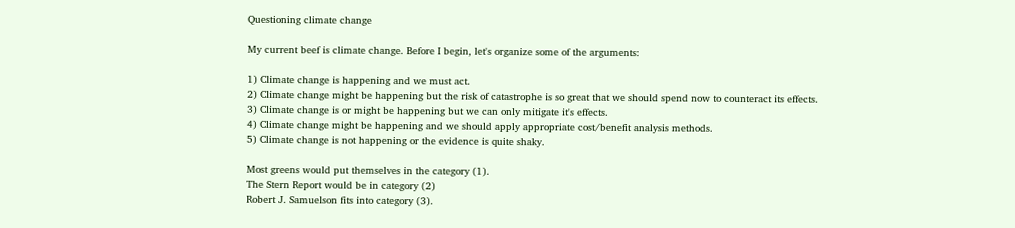Questioning climate change

My current beef is climate change. Before I begin, let's organize some of the arguments:

1) Climate change is happening and we must act.
2) Climate change might be happening but the risk of catastrophe is so great that we should spend now to counteract its effects.
3) Climate change is or might be happening but we can only mitigate it's effects.
4) Climate change might be happening and we should apply appropriate cost/benefit analysis methods.
5) Climate change is not happening or the evidence is quite shaky.

Most greens would put themselves in the category (1).
The Stern Report would be in category (2)
Robert J. Samuelson fits into category (3).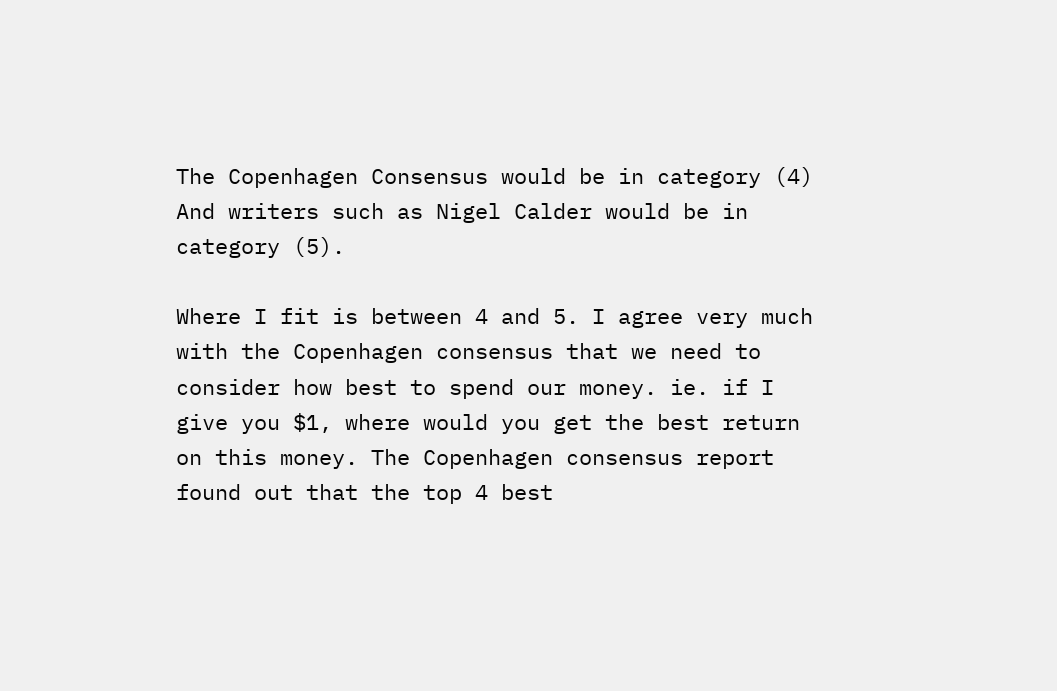The Copenhagen Consensus would be in category (4)
And writers such as Nigel Calder would be in category (5).

Where I fit is between 4 and 5. I agree very much with the Copenhagen consensus that we need to consider how best to spend our money. ie. if I give you $1, where would you get the best return on this money. The Copenhagen consensus report found out that the top 4 best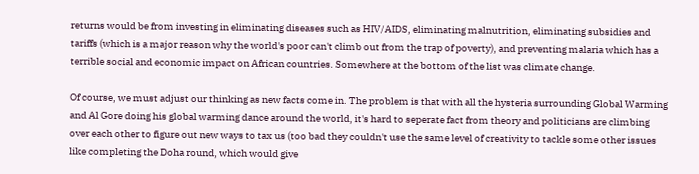returns would be from investing in eliminating diseases such as HIV/AIDS, eliminating malnutrition, eliminating subsidies and tariffs (which is a major reason why the world's poor can't climb out from the trap of poverty), and preventing malaria which has a terrible social and economic impact on African countries. Somewhere at the bottom of the list was climate change.

Of course, we must adjust our thinking as new facts come in. The problem is that with all the hysteria surrounding Global Warming and Al Gore doing his global warming dance around the world, it's hard to seperate fact from theory and politicians are climbing over each other to figure out new ways to tax us (too bad they couldn't use the same level of creativity to tackle some other issues like completing the Doha round, which would give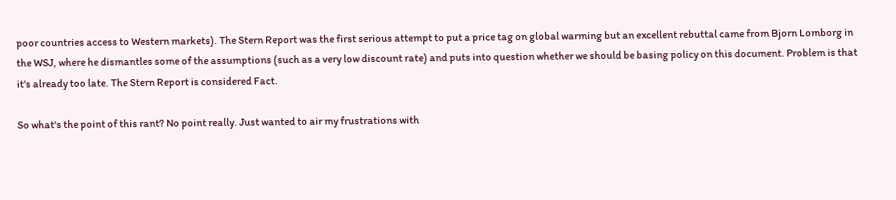poor countries access to Western markets). The Stern Report was the first serious attempt to put a price tag on global warming but an excellent rebuttal came from Bjorn Lomborg in the WSJ, where he dismantles some of the assumptions (such as a very low discount rate) and puts into question whether we should be basing policy on this document. Problem is that it's already too late. The Stern Report is considered Fact.

So what's the point of this rant? No point really. Just wanted to air my frustrations with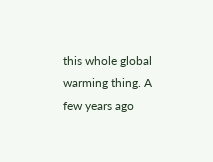this whole global warming thing. A few years ago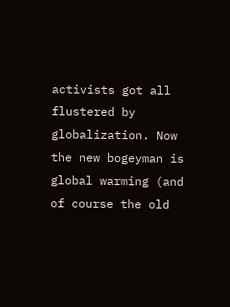activists got all flustered by globalization. Now the new bogeyman is global warming (and of course the old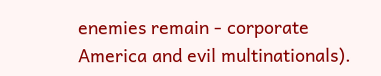enemies remain - corporate America and evil multinationals).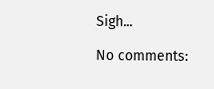Sigh...

No comments: